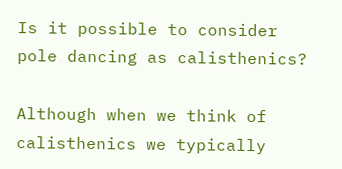Is it possible to consider pole dancing as calisthenics?

Although when we think of calisthenics we typically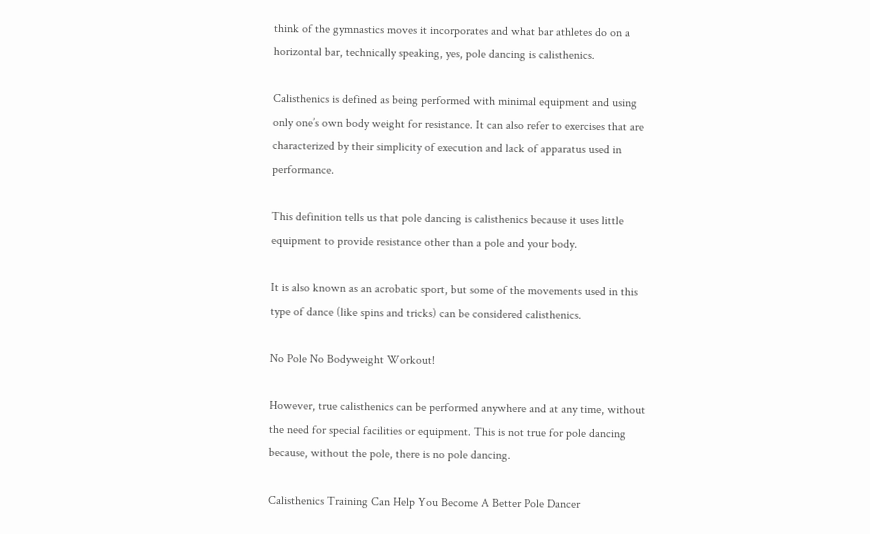think of the gymnastics moves it incorporates and what bar athletes do on a horizontal bar, technically speaking, yes, pole dancing is calisthenics.

Calisthenics is defined as being performed with minimal equipment and using only one’s own body weight for resistance. It can also refer to exercises that are characterized by their simplicity of execution and lack of apparatus used in performance.

This definition tells us that pole dancing is calisthenics because it uses little equipment to provide resistance other than a pole and your body.

It is also known as an acrobatic sport, but some of the movements used in this type of dance (like spins and tricks) can be considered calisthenics.

No Pole No Bodyweight Workout!

However, true calisthenics can be performed anywhere and at any time, without the need for special facilities or equipment. This is not true for pole dancing because, without the pole, there is no pole dancing.

Calisthenics Training Can Help You Become A Better Pole Dancer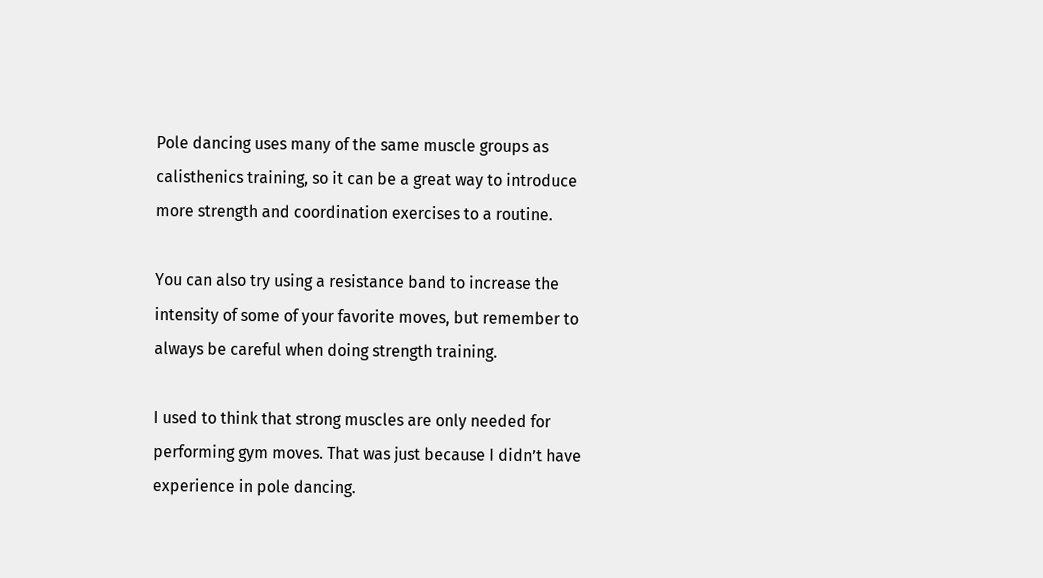Pole dancing uses many of the same muscle groups as calisthenics training, so it can be a great way to introduce more strength and coordination exercises to a routine.

You can also try using a resistance band to increase the intensity of some of your favorite moves, but remember to always be careful when doing strength training.

I used to think that strong muscles are only needed for performing gym moves. That was just because I didn’t have experience in pole dancing.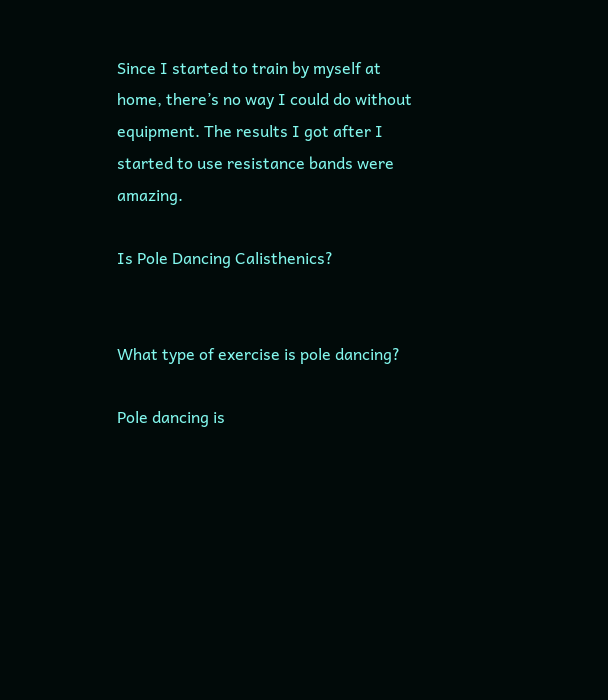Since I started to train by myself at home, there’s no way I could do without equipment. The results I got after I started to use resistance bands were amazing.

Is Pole Dancing Calisthenics?


What type of exercise is pole dancing?

Pole dancing is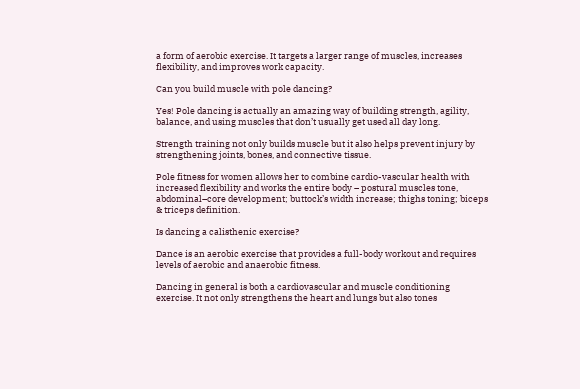a form of aerobic exercise. It targets a larger range of muscles, increases flexibility, and improves work capacity.

Can you build muscle with pole dancing?

Yes! Pole dancing is actually an amazing way of building strength, agility, balance, and using muscles that don’t usually get used all day long.

Strength training not only builds muscle but it also helps prevent injury by strengthening joints, bones, and connective tissue.

Pole fitness for women allows her to combine cardio-vascular health with increased flexibility and works the entire body – postural muscles tone, abdominal–core development; buttock’s width increase; thighs toning; biceps & triceps definition.

Is dancing a calisthenic exercise?

Dance is an aerobic exercise that provides a full-body workout and requires levels of aerobic and anaerobic fitness.

Dancing in general is both a cardiovascular and muscle conditioning exercise. It not only strengthens the heart and lungs but also tones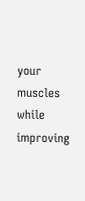your muscles while improving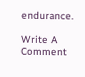endurance.

Write A Comment